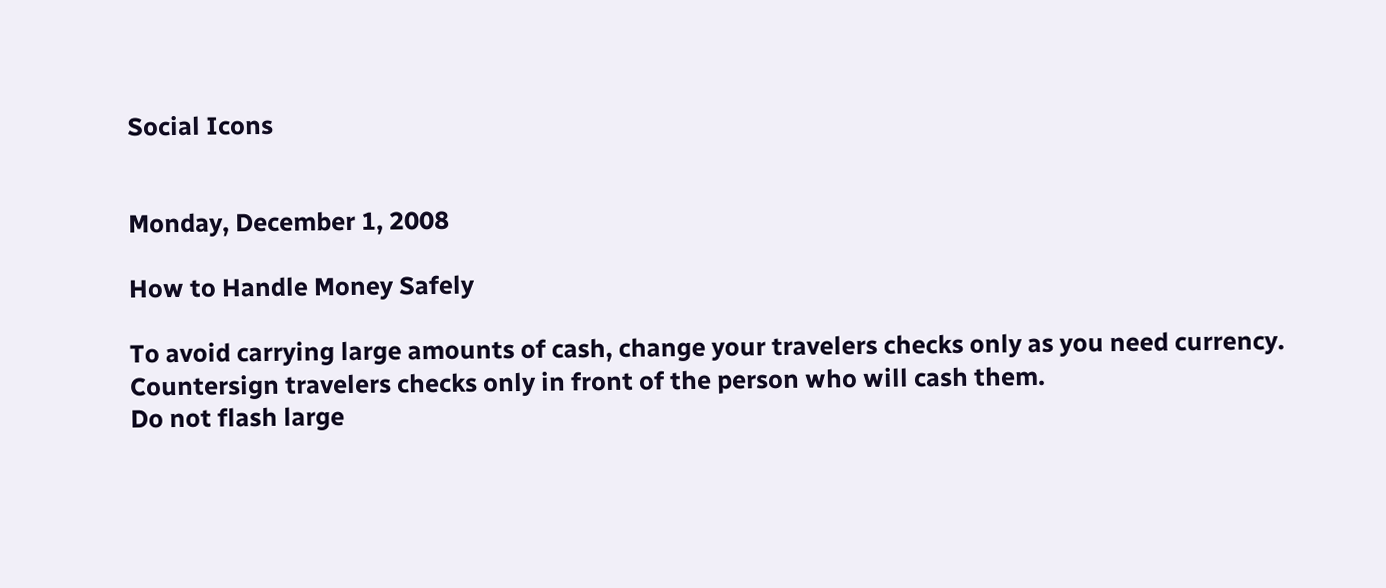Social Icons


Monday, December 1, 2008

How to Handle Money Safely

To avoid carrying large amounts of cash, change your travelers checks only as you need currency. Countersign travelers checks only in front of the person who will cash them.
Do not flash large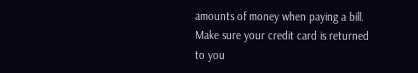amounts of money when paying a bill. Make sure your credit card is returned to you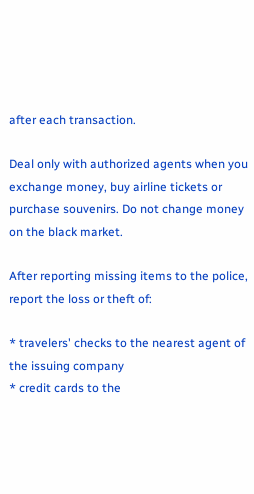after each transaction.

Deal only with authorized agents when you exchange money, buy airline tickets or purchase souvenirs. Do not change money on the black market.

After reporting missing items to the police, report the loss or theft of:

* travelers' checks to the nearest agent of the issuing company
* credit cards to the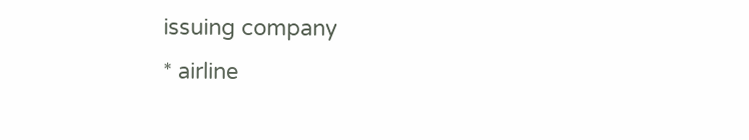issuing company
* airline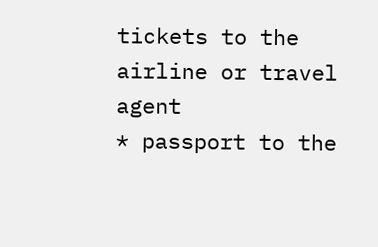tickets to the airline or travel agent
* passport to the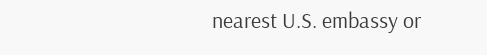nearest U.S. embassy or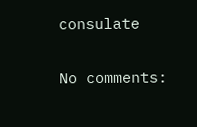consulate

No comments: